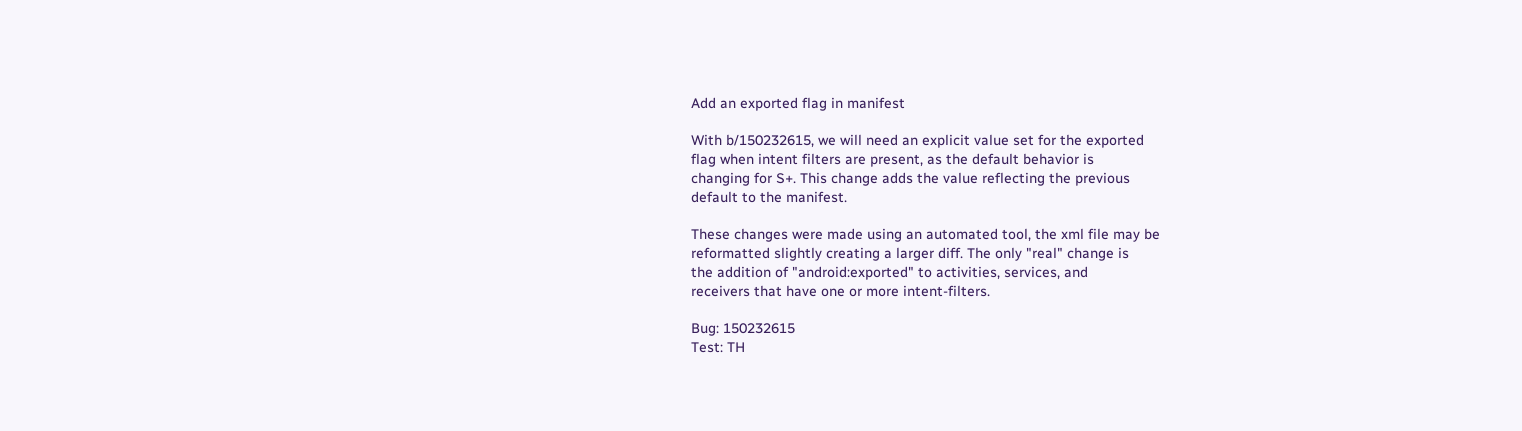Add an exported flag in manifest

With b/150232615, we will need an explicit value set for the exported
flag when intent filters are present, as the default behavior is
changing for S+. This change adds the value reflecting the previous
default to the manifest.

These changes were made using an automated tool, the xml file may be
reformatted slightly creating a larger diff. The only "real" change is
the addition of "android:exported" to activities, services, and
receivers that have one or more intent-filters.

Bug: 150232615
Test: TH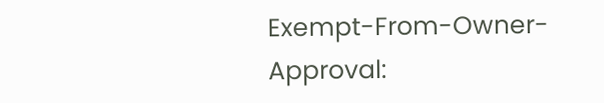Exempt-From-Owner-Approval: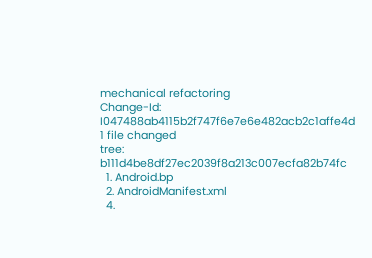mechanical refactoring
Change-Id: I047488ab4115b2f747f6e7e6e482acb2c1affe4d
1 file changed
tree: b111d4be8df27ec2039f8a213c007ecfa82b74fc
  1. Android.bp
  2. AndroidManifest.xml
  4.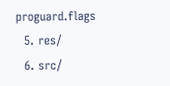proguard.flags
  5. res/
  6. src/